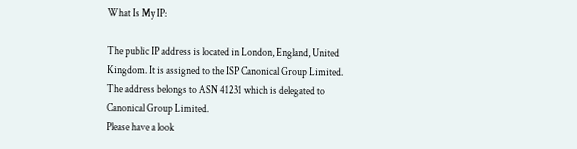What Is My IP:

The public IP address is located in London, England, United Kingdom. It is assigned to the ISP Canonical Group Limited. The address belongs to ASN 41231 which is delegated to Canonical Group Limited.
Please have a look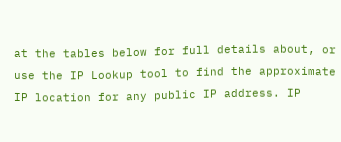at the tables below for full details about, or use the IP Lookup tool to find the approximate IP location for any public IP address. IP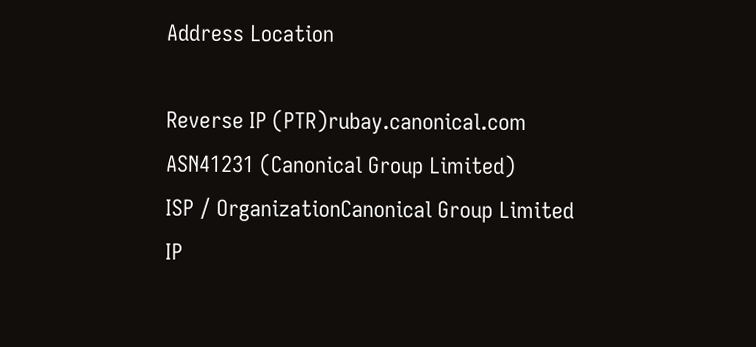Address Location

Reverse IP (PTR)rubay.canonical.com
ASN41231 (Canonical Group Limited)
ISP / OrganizationCanonical Group Limited
IP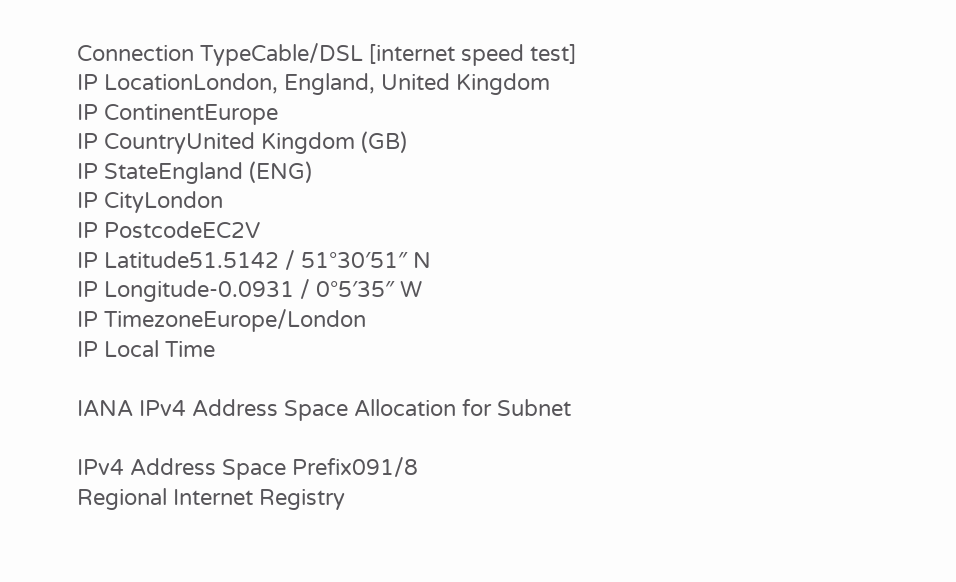Connection TypeCable/DSL [internet speed test]
IP LocationLondon, England, United Kingdom
IP ContinentEurope
IP CountryUnited Kingdom (GB)
IP StateEngland (ENG)
IP CityLondon
IP PostcodeEC2V
IP Latitude51.5142 / 51°30′51″ N
IP Longitude-0.0931 / 0°5′35″ W
IP TimezoneEurope/London
IP Local Time

IANA IPv4 Address Space Allocation for Subnet

IPv4 Address Space Prefix091/8
Regional Internet Registry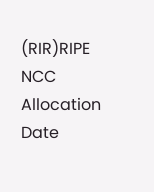(RIR)RIPE NCC
Allocation Date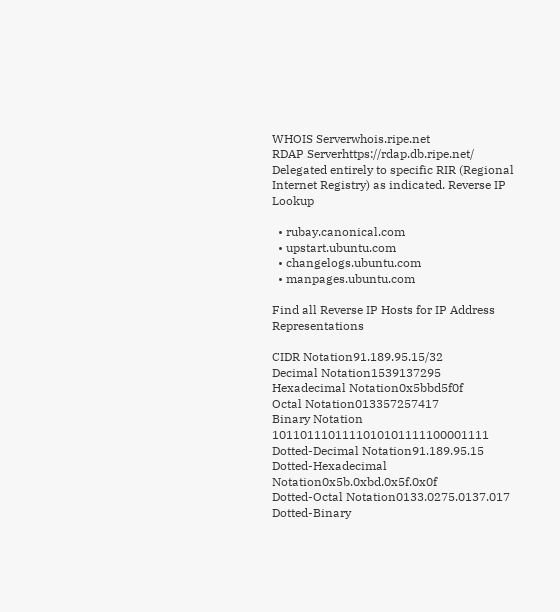WHOIS Serverwhois.ripe.net
RDAP Serverhttps://rdap.db.ripe.net/
Delegated entirely to specific RIR (Regional Internet Registry) as indicated. Reverse IP Lookup

  • rubay.canonical.com
  • upstart.ubuntu.com
  • changelogs.ubuntu.com
  • manpages.ubuntu.com

Find all Reverse IP Hosts for IP Address Representations

CIDR Notation91.189.95.15/32
Decimal Notation1539137295
Hexadecimal Notation0x5bbd5f0f
Octal Notation013357257417
Binary Notation 1011011101111010101111100001111
Dotted-Decimal Notation91.189.95.15
Dotted-Hexadecimal Notation0x5b.0xbd.0x5f.0x0f
Dotted-Octal Notation0133.0275.0137.017
Dotted-Binary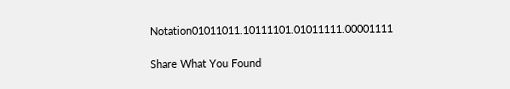Notation01011011.10111101.01011111.00001111

Share What You Found